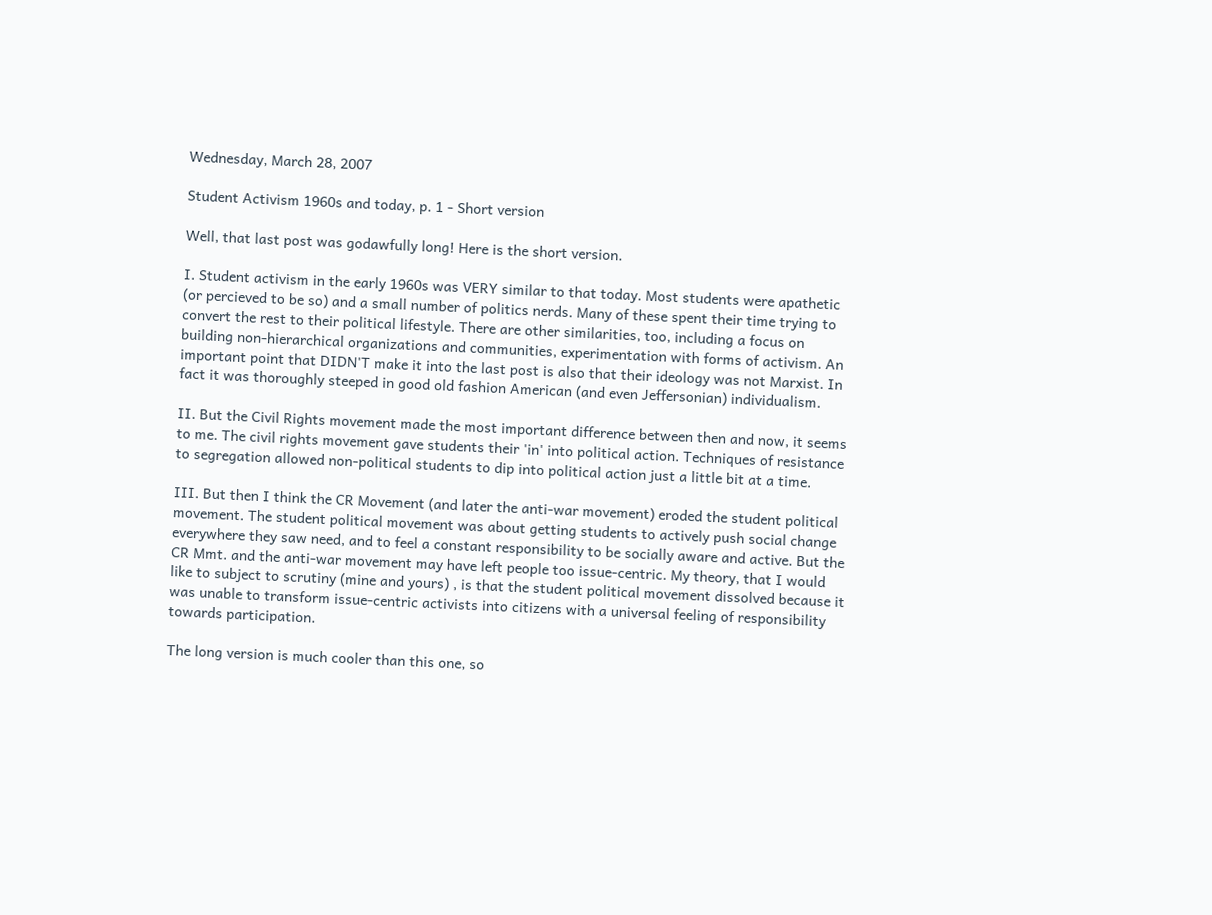Wednesday, March 28, 2007

Student Activism 1960s and today, p. 1 - Short version

Well, that last post was godawfully long! Here is the short version.

I. Student activism in the early 1960s was VERY similar to that today. Most students were apathetic (or percieved to be so) and a small number of politics nerds. Many of these spent their time trying to convert the rest to their political lifestyle. There are other similarities, too, including a focus on building non-hierarchical organizations and communities, experimentation with forms of activism. An important point that DIDN'T make it into the last post is also that their ideology was not Marxist. In fact it was thoroughly steeped in good old fashion American (and even Jeffersonian) individualism.

II. But the Civil Rights movement made the most important difference between then and now, it seems to me. The civil rights movement gave students their 'in' into political action. Techniques of resistance to segregation allowed non-political students to dip into political action just a little bit at a time.

III. But then I think the CR Movement (and later the anti-war movement) eroded the student political movement. The student political movement was about getting students to actively push social change everywhere they saw need, and to feel a constant responsibility to be socially aware and active. But the CR Mmt. and the anti-war movement may have left people too issue-centric. My theory, that I would like to subject to scrutiny (mine and yours) , is that the student political movement dissolved because it was unable to transform issue-centric activists into citizens with a universal feeling of responsibility towards participation.

The long version is much cooler than this one, so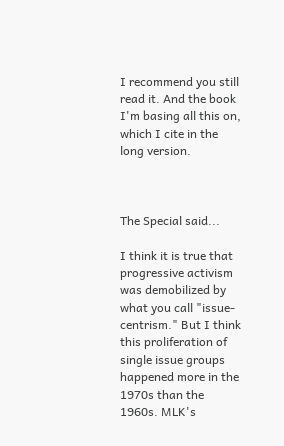I recommend you still read it. And the book I'm basing all this on, which I cite in the long version.



The Special said...

I think it is true that progressive activism was demobilized by what you call "issue-centrism." But I think this proliferation of single issue groups happened more in the 1970s than the 1960s. MLK's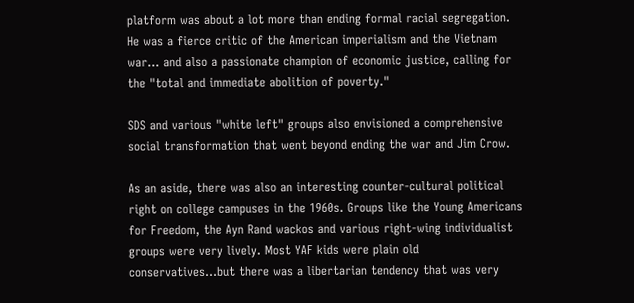platform was about a lot more than ending formal racial segregation. He was a fierce critic of the American imperialism and the Vietnam war... and also a passionate champion of economic justice, calling for the "total and immediate abolition of poverty."

SDS and various "white left" groups also envisioned a comprehensive social transformation that went beyond ending the war and Jim Crow.

As an aside, there was also an interesting counter-cultural political right on college campuses in the 1960s. Groups like the Young Americans for Freedom, the Ayn Rand wackos and various right-wing individualist groups were very lively. Most YAF kids were plain old conservatives...but there was a libertarian tendency that was very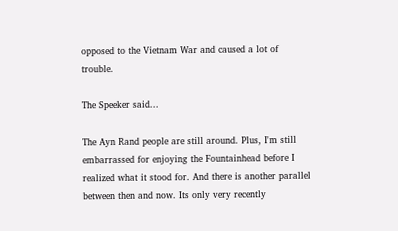opposed to the Vietnam War and caused a lot of trouble.

The Speeker said...

The Ayn Rand people are still around. Plus, I'm still embarrassed for enjoying the Fountainhead before I realized what it stood for. And there is another parallel between then and now. Its only very recently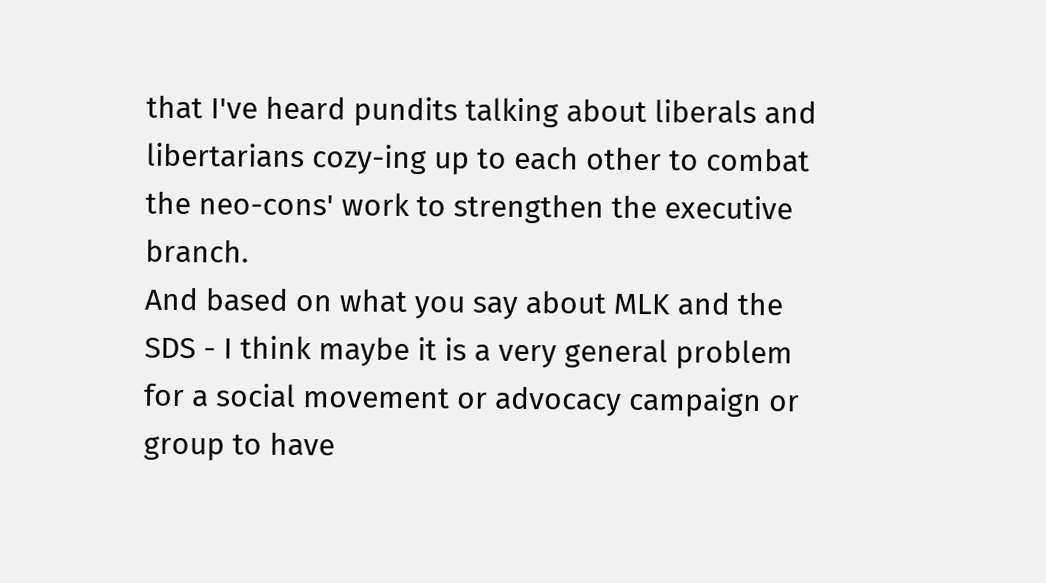that I've heard pundits talking about liberals and libertarians cozy-ing up to each other to combat the neo-cons' work to strengthen the executive branch.
And based on what you say about MLK and the SDS - I think maybe it is a very general problem for a social movement or advocacy campaign or group to have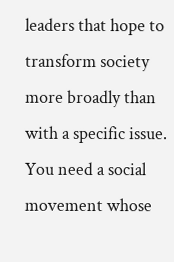leaders that hope to transform society more broadly than with a specific issue. You need a social movement whose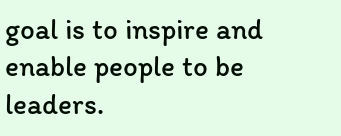goal is to inspire and enable people to be leaders.